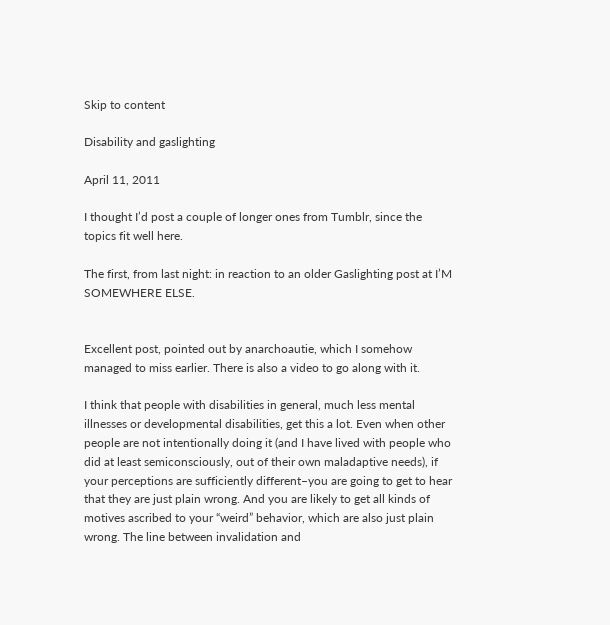Skip to content

Disability and gaslighting

April 11, 2011

I thought I’d post a couple of longer ones from Tumblr, since the topics fit well here.

The first, from last night: in reaction to an older Gaslighting post at I’M SOMEWHERE ELSE.


Excellent post, pointed out by anarchoautie, which I somehow managed to miss earlier. There is also a video to go along with it.

I think that people with disabilities in general, much less mental illnesses or developmental disabilities, get this a lot. Even when other people are not intentionally doing it (and I have lived with people who did at least semiconsciously, out of their own maladaptive needs), if your perceptions are sufficiently different–you are going to get to hear that they are just plain wrong. And you are likely to get all kinds of motives ascribed to your “weird” behavior, which are also just plain wrong. The line between invalidation and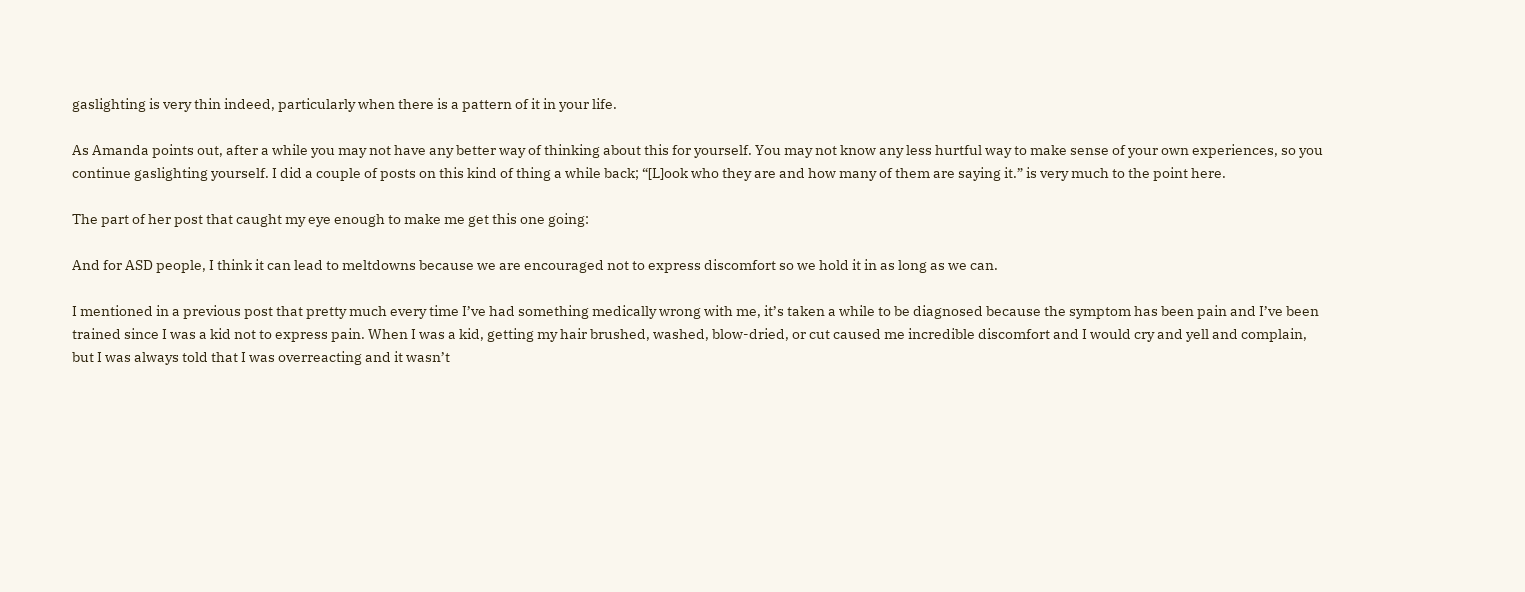gaslighting is very thin indeed, particularly when there is a pattern of it in your life.

As Amanda points out, after a while you may not have any better way of thinking about this for yourself. You may not know any less hurtful way to make sense of your own experiences, so you continue gaslighting yourself. I did a couple of posts on this kind of thing a while back; “[L]ook who they are and how many of them are saying it.” is very much to the point here.

The part of her post that caught my eye enough to make me get this one going:

And for ASD people, I think it can lead to meltdowns because we are encouraged not to express discomfort so we hold it in as long as we can.

I mentioned in a previous post that pretty much every time I’ve had something medically wrong with me, it’s taken a while to be diagnosed because the symptom has been pain and I’ve been trained since I was a kid not to express pain. When I was a kid, getting my hair brushed, washed, blow-dried, or cut caused me incredible discomfort and I would cry and yell and complain, but I was always told that I was overreacting and it wasn’t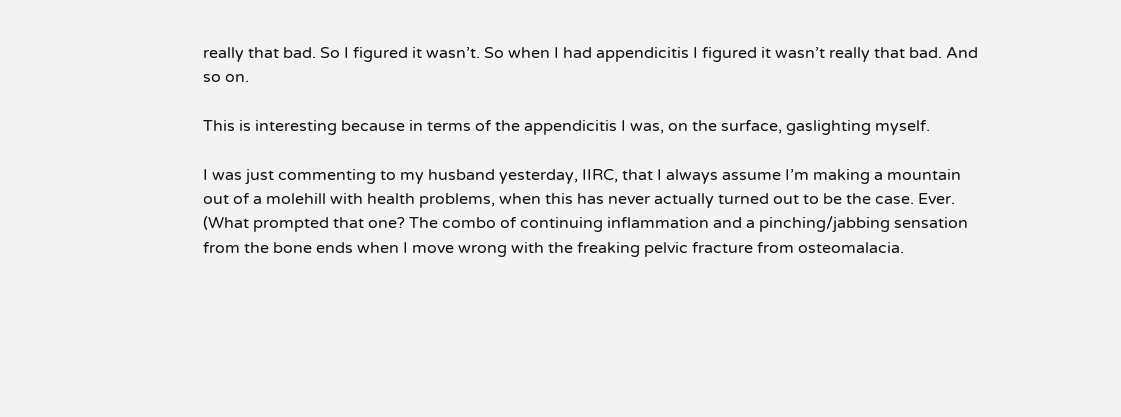really that bad. So I figured it wasn’t. So when I had appendicitis I figured it wasn’t really that bad. And so on.

This is interesting because in terms of the appendicitis I was, on the surface, gaslighting myself.

I was just commenting to my husband yesterday, IIRC, that I always assume I’m making a mountain out of a molehill with health problems, when this has never actually turned out to be the case. Ever. (What prompted that one? The combo of continuing inflammation and a pinching/jabbing sensation from the bone ends when I move wrong with the freaking pelvic fracture from osteomalacia.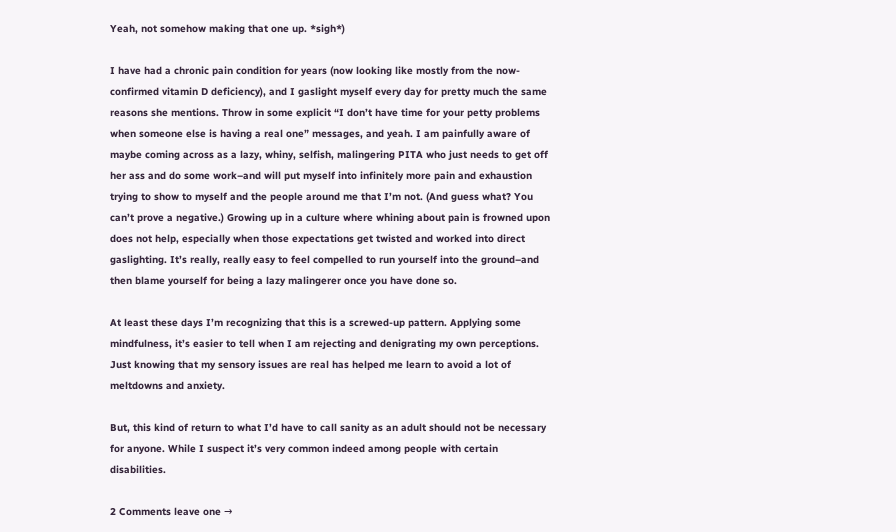Yeah, not somehow making that one up. *sigh*)

I have had a chronic pain condition for years (now looking like mostly from the now-confirmed vitamin D deficiency), and I gaslight myself every day for pretty much the same reasons she mentions. Throw in some explicit “I don’t have time for your petty problems when someone else is having a real one” messages, and yeah. I am painfully aware of maybe coming across as a lazy, whiny, selfish, malingering PITA who just needs to get off her ass and do some work–and will put myself into infinitely more pain and exhaustion trying to show to myself and the people around me that I’m not. (And guess what? You can’t prove a negative.) Growing up in a culture where whining about pain is frowned upon does not help, especially when those expectations get twisted and worked into direct gaslighting. It’s really, really easy to feel compelled to run yourself into the ground–and then blame yourself for being a lazy malingerer once you have done so.

At least these days I’m recognizing that this is a screwed-up pattern. Applying some mindfulness, it’s easier to tell when I am rejecting and denigrating my own perceptions. Just knowing that my sensory issues are real has helped me learn to avoid a lot of meltdowns and anxiety.

But, this kind of return to what I’d have to call sanity as an adult should not be necessary for anyone. While I suspect it’s very common indeed among people with certain disabilities.

2 Comments leave one →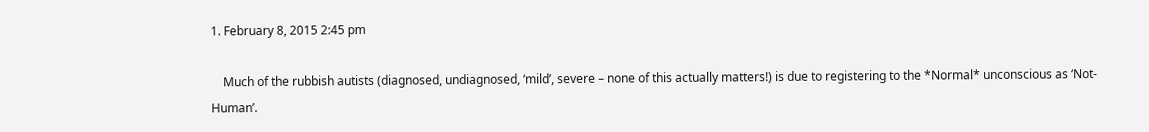1. February 8, 2015 2:45 pm

    Much of the rubbish autists (diagnosed, undiagnosed, ‘mild’, severe – none of this actually matters!) is due to registering to the *Normal* unconscious as ‘Not-Human’.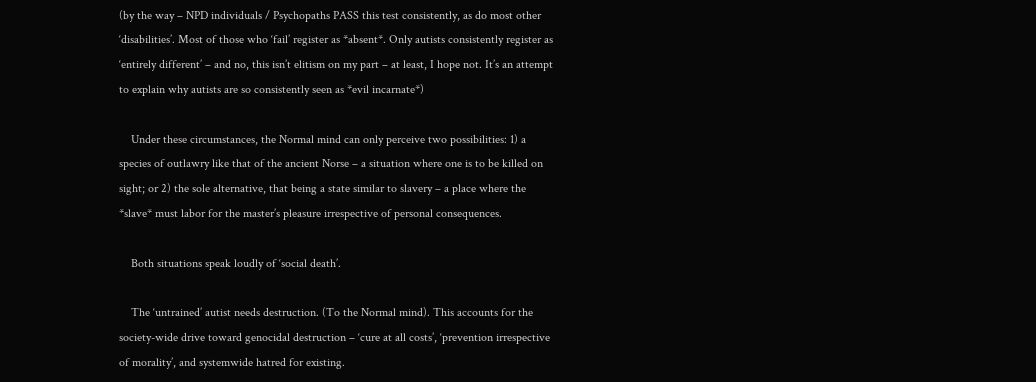(by the way – NPD individuals / Psychopaths PASS this test consistently, as do most other ‘disabilities’. Most of those who ‘fail’ register as *absent*. Only autists consistently register as ‘entirely different’ – and no, this isn’t elitism on my part – at least, I hope not. It’s an attempt to explain why autists are so consistently seen as *evil incarnate*)

    Under these circumstances, the Normal mind can only perceive two possibilities: 1) a species of outlawry like that of the ancient Norse – a situation where one is to be killed on sight; or 2) the sole alternative, that being a state similar to slavery – a place where the *slave* must labor for the master’s pleasure irrespective of personal consequences.

    Both situations speak loudly of ‘social death’.

    The ‘untrained’ autist needs destruction. (To the Normal mind). This accounts for the society-wide drive toward genocidal destruction – ‘cure at all costs’, ‘prevention irrespective of morality’, and systemwide hatred for existing.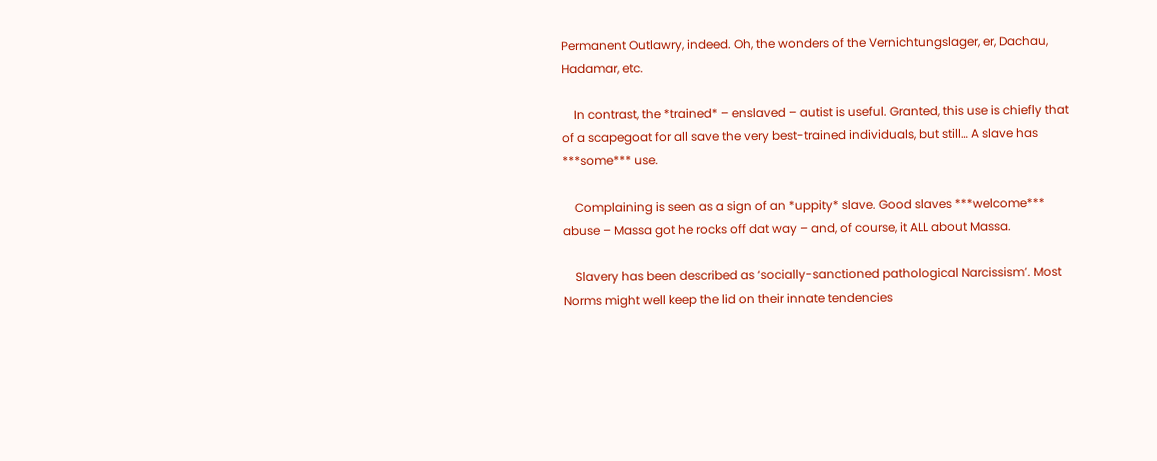Permanent Outlawry, indeed. Oh, the wonders of the Vernichtungslager, er, Dachau, Hadamar, etc.

    In contrast, the *trained* – enslaved – autist is useful. Granted, this use is chiefly that of a scapegoat for all save the very best-trained individuals, but still… A slave has ***some*** use.

    Complaining is seen as a sign of an *uppity* slave. Good slaves ***welcome*** abuse – Massa got he rocks off dat way – and, of course, it ALL about Massa.

    Slavery has been described as ‘socially-sanctioned pathological Narcissism’. Most Norms might well keep the lid on their innate tendencies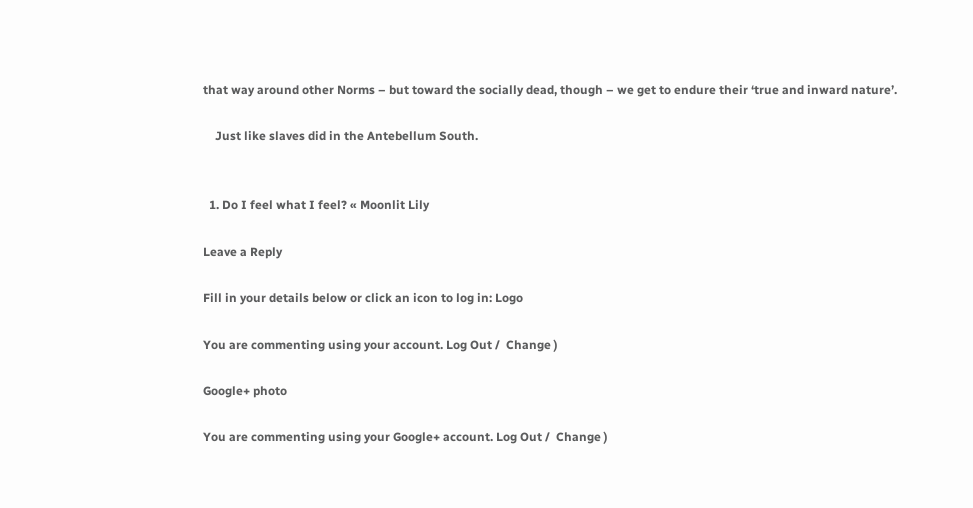that way around other Norms – but toward the socially dead, though – we get to endure their ‘true and inward nature’.

    Just like slaves did in the Antebellum South.


  1. Do I feel what I feel? « Moonlit Lily

Leave a Reply

Fill in your details below or click an icon to log in: Logo

You are commenting using your account. Log Out /  Change )

Google+ photo

You are commenting using your Google+ account. Log Out /  Change )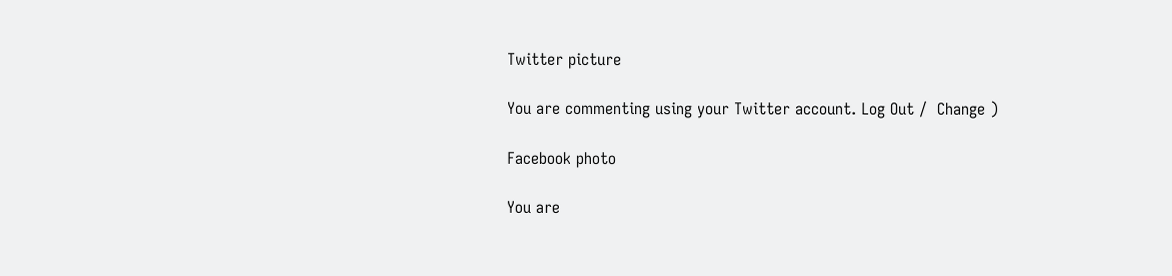Twitter picture

You are commenting using your Twitter account. Log Out /  Change )

Facebook photo

You are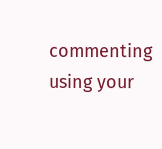commenting using your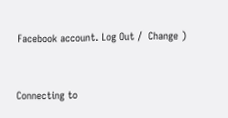Facebook account. Log Out /  Change )


Connecting to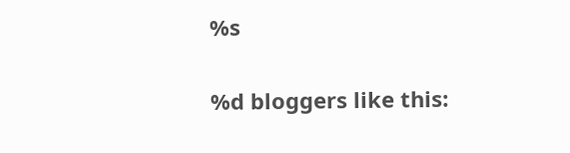%s

%d bloggers like this: